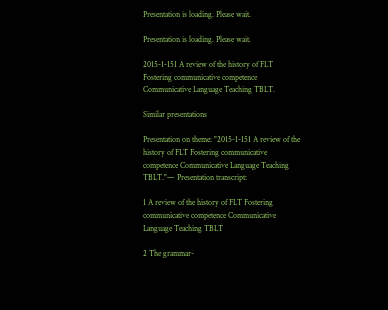Presentation is loading. Please wait.

Presentation is loading. Please wait.

2015-1-151 A review of the history of FLT Fostering communicative competence Communicative Language Teaching TBLT.

Similar presentations

Presentation on theme: "2015-1-151 A review of the history of FLT Fostering communicative competence Communicative Language Teaching TBLT."— Presentation transcript:

1 A review of the history of FLT Fostering communicative competence Communicative Language Teaching TBLT

2 The grammar-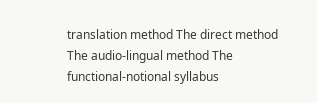translation method The direct method The audio-lingual method The functional-notional syllabus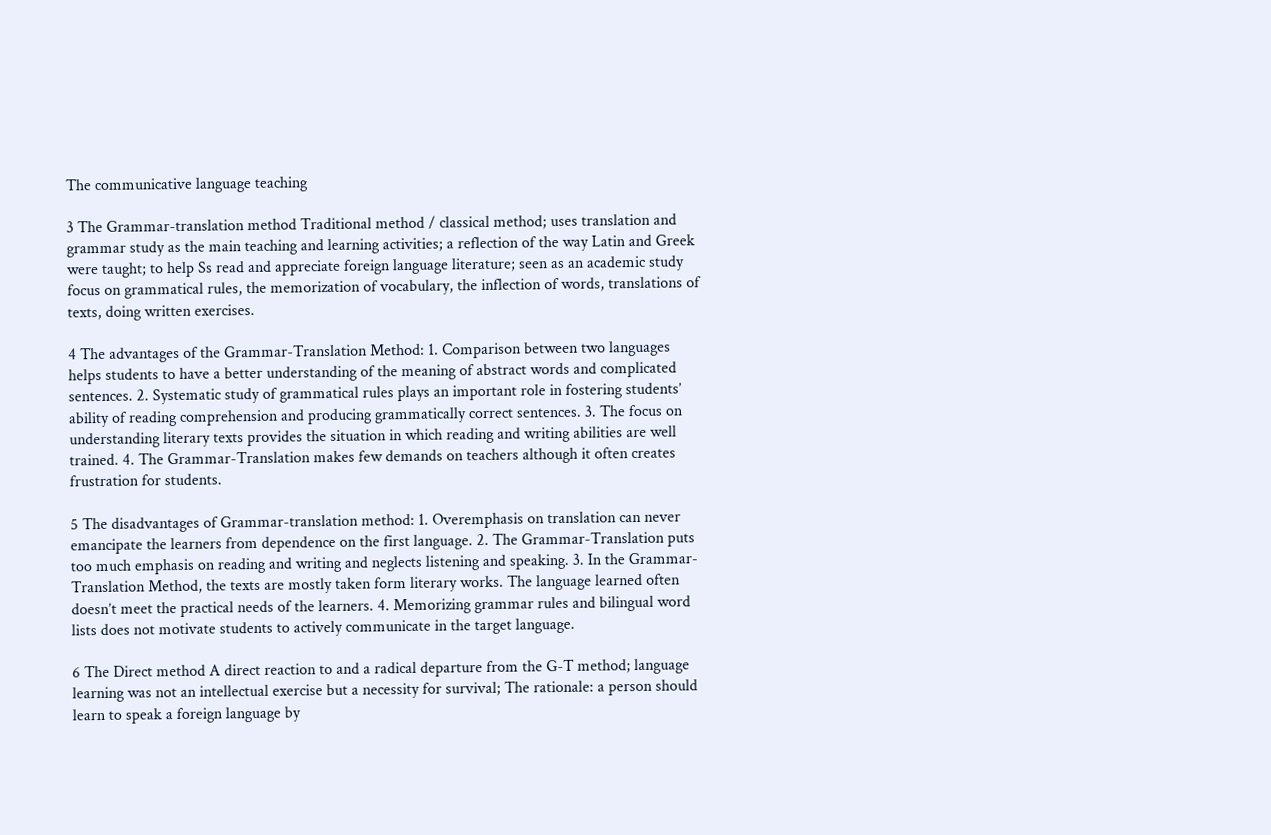The communicative language teaching

3 The Grammar-translation method Traditional method / classical method; uses translation and grammar study as the main teaching and learning activities; a reflection of the way Latin and Greek were taught; to help Ss read and appreciate foreign language literature; seen as an academic study focus on grammatical rules, the memorization of vocabulary, the inflection of words, translations of texts, doing written exercises.

4 The advantages of the Grammar-Translation Method: 1. Comparison between two languages helps students to have a better understanding of the meaning of abstract words and complicated sentences. 2. Systematic study of grammatical rules plays an important role in fostering students’ ability of reading comprehension and producing grammatically correct sentences. 3. The focus on understanding literary texts provides the situation in which reading and writing abilities are well trained. 4. The Grammar-Translation makes few demands on teachers although it often creates frustration for students.

5 The disadvantages of Grammar-translation method: 1. Overemphasis on translation can never emancipate the learners from dependence on the first language. 2. The Grammar-Translation puts too much emphasis on reading and writing and neglects listening and speaking. 3. In the Grammar-Translation Method, the texts are mostly taken form literary works. The language learned often doesn’t meet the practical needs of the learners. 4. Memorizing grammar rules and bilingual word lists does not motivate students to actively communicate in the target language.

6 The Direct method A direct reaction to and a radical departure from the G-T method; language learning was not an intellectual exercise but a necessity for survival; The rationale: a person should learn to speak a foreign language by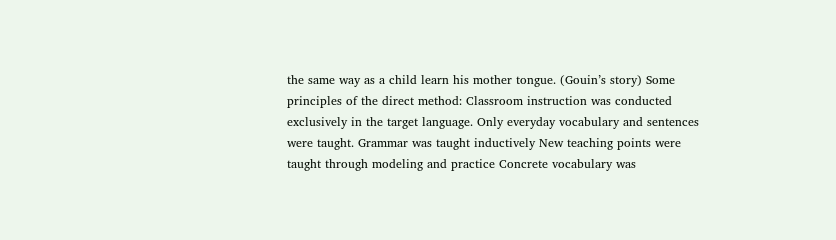the same way as a child learn his mother tongue. (Gouin’s story) Some principles of the direct method: Classroom instruction was conducted exclusively in the target language. Only everyday vocabulary and sentences were taught. Grammar was taught inductively New teaching points were taught through modeling and practice Concrete vocabulary was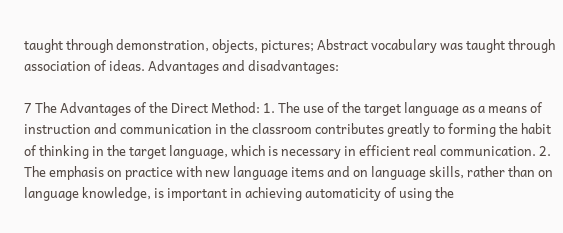taught through demonstration, objects, pictures; Abstract vocabulary was taught through association of ideas. Advantages and disadvantages:

7 The Advantages of the Direct Method: 1. The use of the target language as a means of instruction and communication in the classroom contributes greatly to forming the habit of thinking in the target language, which is necessary in efficient real communication. 2. The emphasis on practice with new language items and on language skills, rather than on language knowledge, is important in achieving automaticity of using the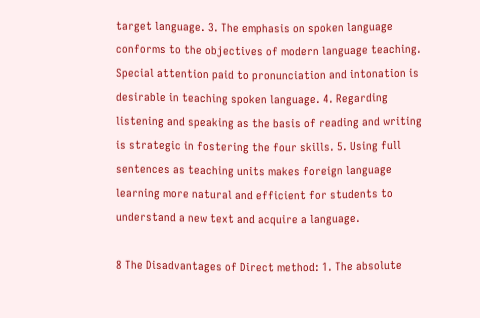target language. 3. The emphasis on spoken language conforms to the objectives of modern language teaching. Special attention paid to pronunciation and intonation is desirable in teaching spoken language. 4. Regarding listening and speaking as the basis of reading and writing is strategic in fostering the four skills. 5. Using full sentences as teaching units makes foreign language learning more natural and efficient for students to understand a new text and acquire a language.

8 The Disadvantages of Direct method: 1. The absolute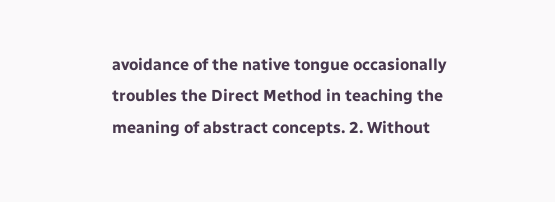avoidance of the native tongue occasionally troubles the Direct Method in teaching the meaning of abstract concepts. 2. Without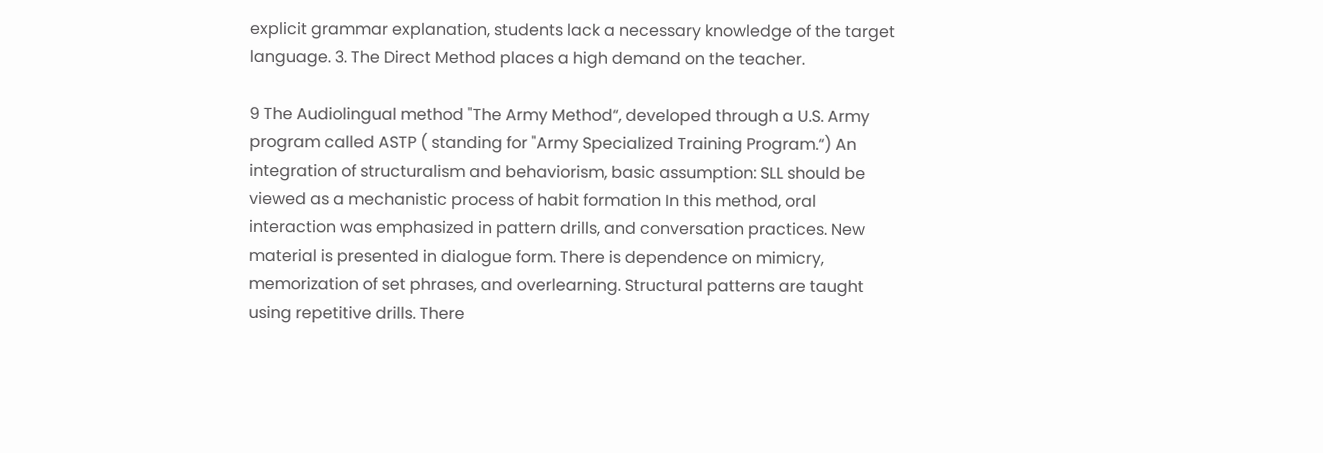explicit grammar explanation, students lack a necessary knowledge of the target language. 3. The Direct Method places a high demand on the teacher.

9 The Audiolingual method "The Army Method“, developed through a U.S. Army program called ASTP ( standing for "Army Specialized Training Program.“) An integration of structuralism and behaviorism, basic assumption: SLL should be viewed as a mechanistic process of habit formation In this method, oral interaction was emphasized in pattern drills, and conversation practices. New material is presented in dialogue form. There is dependence on mimicry, memorization of set phrases, and overlearning. Structural patterns are taught using repetitive drills. There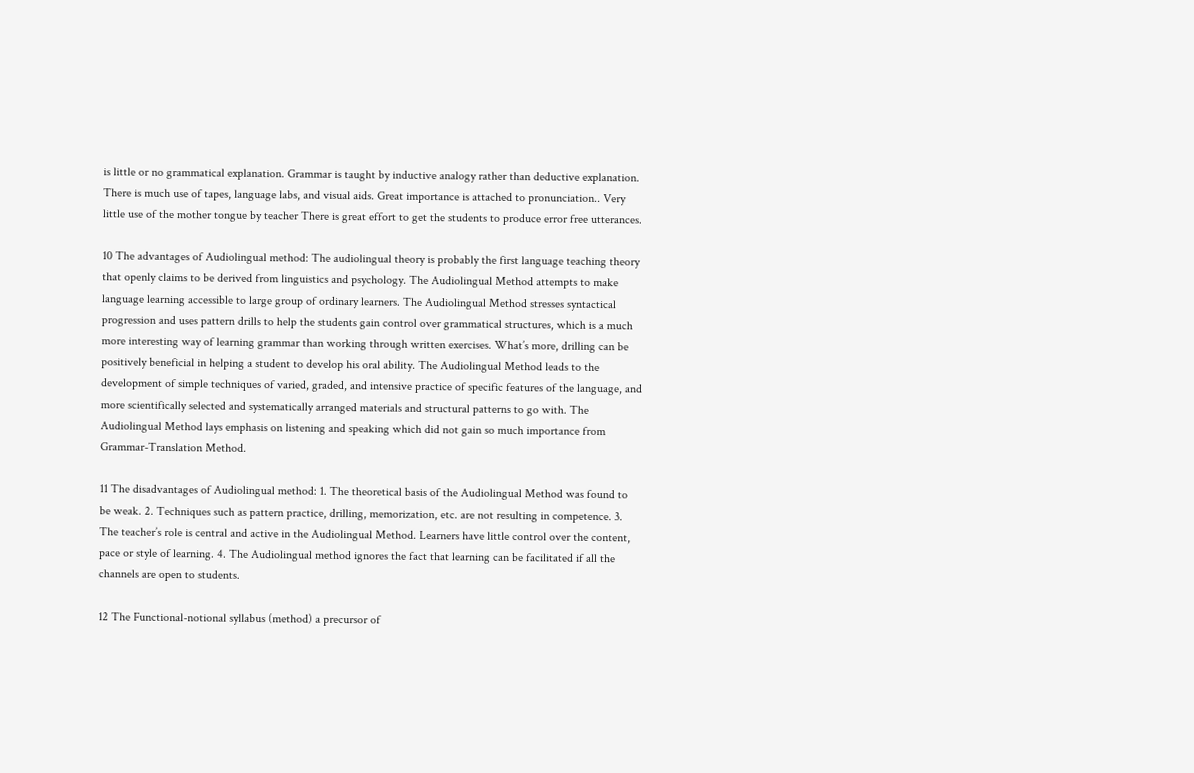is little or no grammatical explanation. Grammar is taught by inductive analogy rather than deductive explanation. There is much use of tapes, language labs, and visual aids. Great importance is attached to pronunciation.. Very little use of the mother tongue by teacher There is great effort to get the students to produce error free utterances.

10 The advantages of Audiolingual method: The audiolingual theory is probably the first language teaching theory that openly claims to be derived from linguistics and psychology. The Audiolingual Method attempts to make language learning accessible to large group of ordinary learners. The Audiolingual Method stresses syntactical progression and uses pattern drills to help the students gain control over grammatical structures, which is a much more interesting way of learning grammar than working through written exercises. What’s more, drilling can be positively beneficial in helping a student to develop his oral ability. The Audiolingual Method leads to the development of simple techniques of varied, graded, and intensive practice of specific features of the language, and more scientifically selected and systematically arranged materials and structural patterns to go with. The Audiolingual Method lays emphasis on listening and speaking which did not gain so much importance from Grammar-Translation Method.

11 The disadvantages of Audiolingual method: 1. The theoretical basis of the Audiolingual Method was found to be weak. 2. Techniques such as pattern practice, drilling, memorization, etc. are not resulting in competence. 3. The teacher’s role is central and active in the Audiolingual Method. Learners have little control over the content, pace or style of learning. 4. The Audiolingual method ignores the fact that learning can be facilitated if all the channels are open to students.

12 The Functional-notional syllabus (method) a precursor of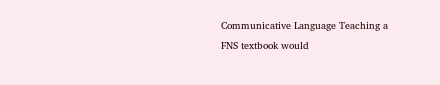Communicative Language Teaching a FNS textbook would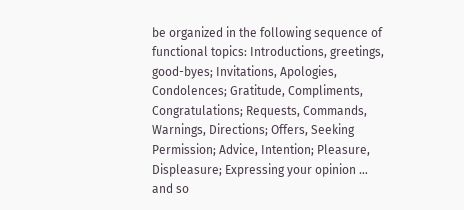be organized in the following sequence of functional topics: Introductions, greetings, good-byes; Invitations, Apologies, Condolences; Gratitude, Compliments, Congratulations; Requests, Commands, Warnings, Directions; Offers, Seeking Permission; Advice, Intention; Pleasure, Displeasure; Expressing your opinion … and so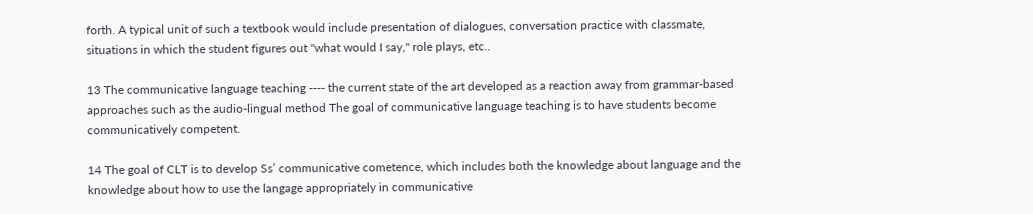forth. A typical unit of such a textbook would include presentation of dialogues, conversation practice with classmate, situations in which the student figures out "what would I say," role plays, etc..

13 The communicative language teaching ---- the current state of the art developed as a reaction away from grammar-based approaches such as the audio-lingual method The goal of communicative language teaching is to have students become communicatively competent.

14 The goal of CLT is to develop Ss’ communicative cometence, which includes both the knowledge about language and the knowledge about how to use the langage appropriately in communicative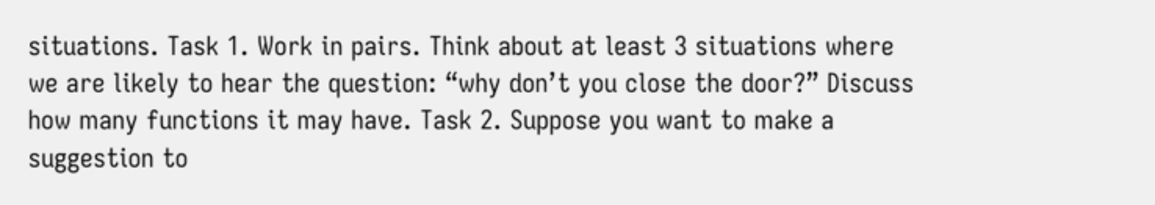situations. Task 1. Work in pairs. Think about at least 3 situations where we are likely to hear the question: “why don’t you close the door?” Discuss how many functions it may have. Task 2. Suppose you want to make a suggestion to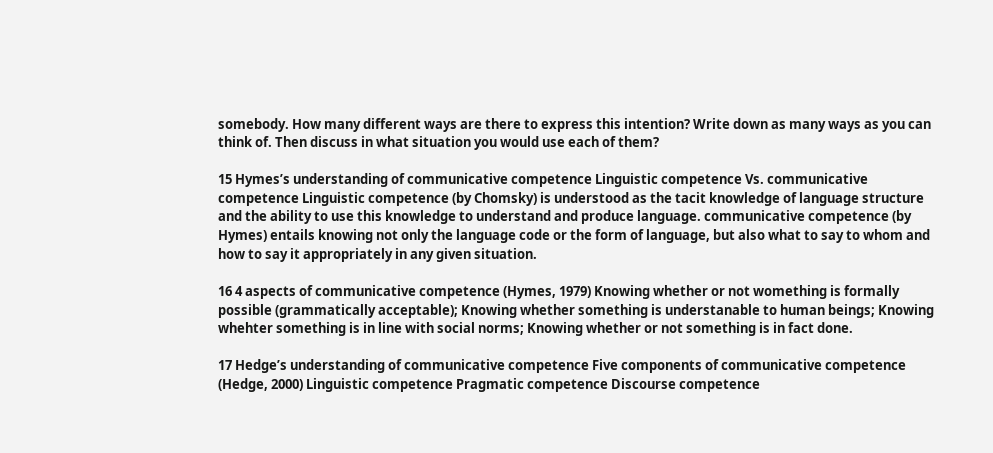somebody. How many different ways are there to express this intention? Write down as many ways as you can think of. Then discuss in what situation you would use each of them?

15 Hymes’s understanding of communicative competence Linguistic competence Vs. communicative competence Linguistic competence (by Chomsky) is understood as the tacit knowledge of language structure and the ability to use this knowledge to understand and produce language. communicative competence (by Hymes) entails knowing not only the language code or the form of language, but also what to say to whom and how to say it appropriately in any given situation.

16 4 aspects of communicative competence (Hymes, 1979) Knowing whether or not womething is formally possible (grammatically acceptable); Knowing whether something is understanable to human beings; Knowing whehter something is in line with social norms; Knowing whether or not something is in fact done.

17 Hedge’s understanding of communicative competence Five components of communicative competence (Hedge, 2000) Linguistic competence Pragmatic competence Discourse competence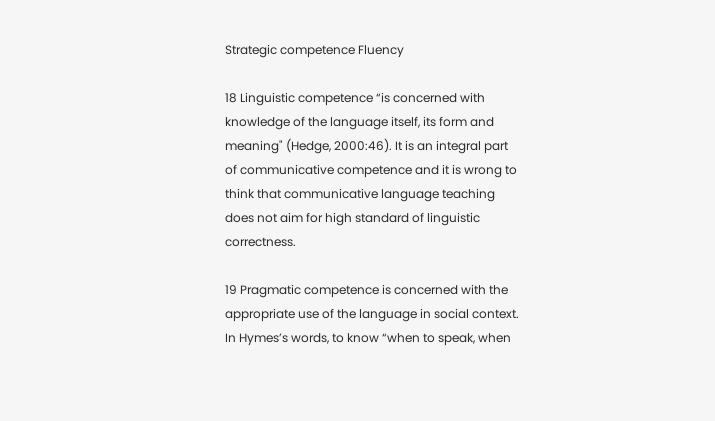Strategic competence Fluency

18 Linguistic competence “is concerned with knowledge of the language itself, its form and meaning" (Hedge, 2000:46). It is an integral part of communicative competence and it is wrong to think that communicative language teaching does not aim for high standard of linguistic correctness.

19 Pragmatic competence is concerned with the appropriate use of the language in social context. In Hymes’s words, to know “when to speak, when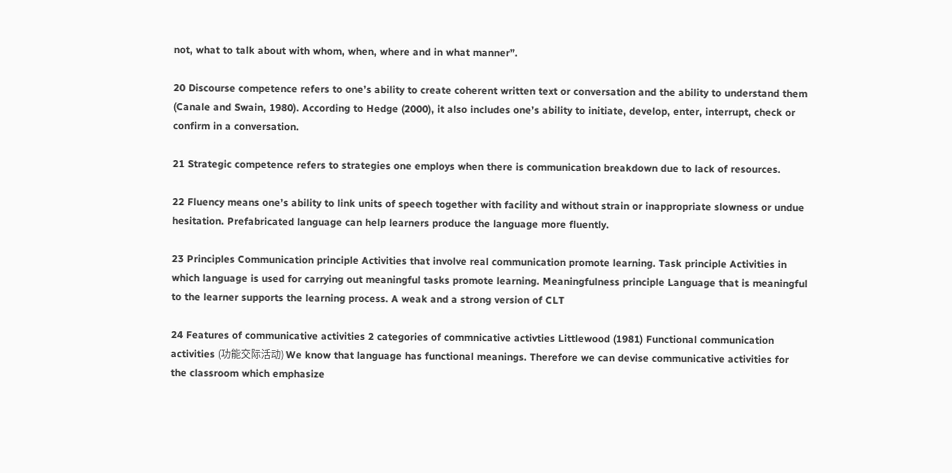not, what to talk about with whom, when, where and in what manner”.

20 Discourse competence refers to one’s ability to create coherent written text or conversation and the ability to understand them (Canale and Swain, 1980). According to Hedge (2000), it also includes one’s ability to initiate, develop, enter, interrupt, check or confirm in a conversation.

21 Strategic competence refers to strategies one employs when there is communication breakdown due to lack of resources.

22 Fluency means one’s ability to link units of speech together with facility and without strain or inappropriate slowness or undue hesitation. Prefabricated language can help learners produce the language more fluently.

23 Principles Communication principle Activities that involve real communication promote learning. Task principle Activities in which language is used for carrying out meaningful tasks promote learning. Meaningfulness principle Language that is meaningful to the learner supports the learning process. A weak and a strong version of CLT

24 Features of communicative activities 2 categories of commnicative activties Littlewood (1981) Functional communication activities (功能交际活动) We know that language has functional meanings. Therefore we can devise communicative activities for the classroom which emphasize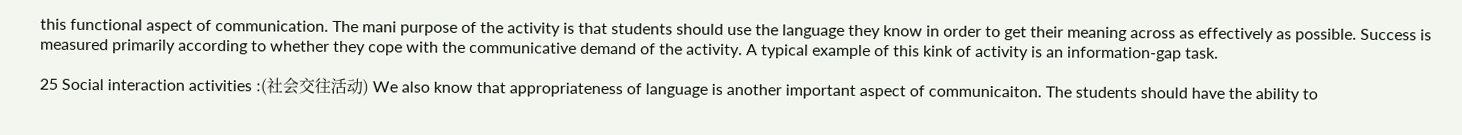this functional aspect of communication. The mani purpose of the activity is that students should use the language they know in order to get their meaning across as effectively as possible. Success is measured primarily according to whether they cope with the communicative demand of the activity. A typical example of this kink of activity is an information-gap task.

25 Social interaction activities :(社会交往活动) We also know that appropriateness of language is another important aspect of communicaiton. The students should have the ability to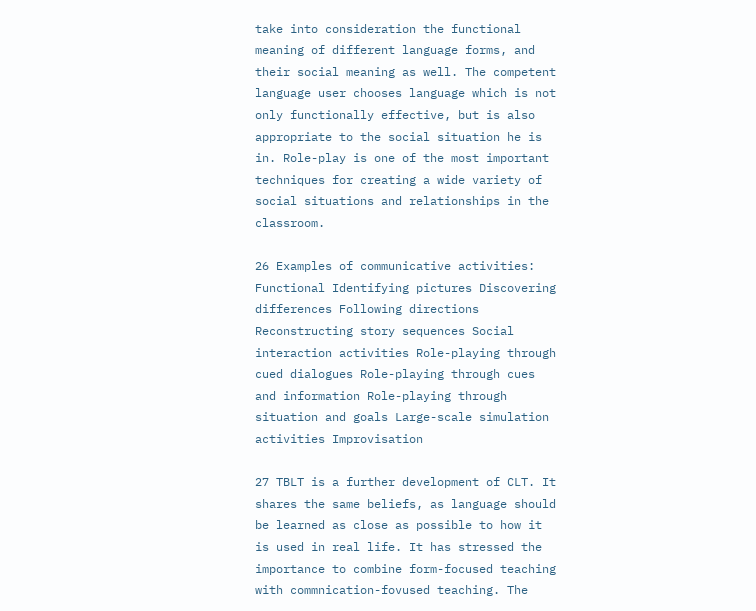take into consideration the functional meaning of different language forms, and their social meaning as well. The competent language user chooses language which is not only functionally effective, but is also appropriate to the social situation he is in. Role-play is one of the most important techniques for creating a wide variety of social situations and relationships in the classroom.

26 Examples of communicative activities: Functional Identifying pictures Discovering differences Following directions Reconstructing story sequences Social interaction activities Role-playing through cued dialogues Role-playing through cues and information Role-playing through situation and goals Large-scale simulation activities Improvisation

27 TBLT is a further development of CLT. It shares the same beliefs, as language should be learned as close as possible to how it is used in real life. It has stressed the importance to combine form-focused teaching with commnication-fovused teaching. The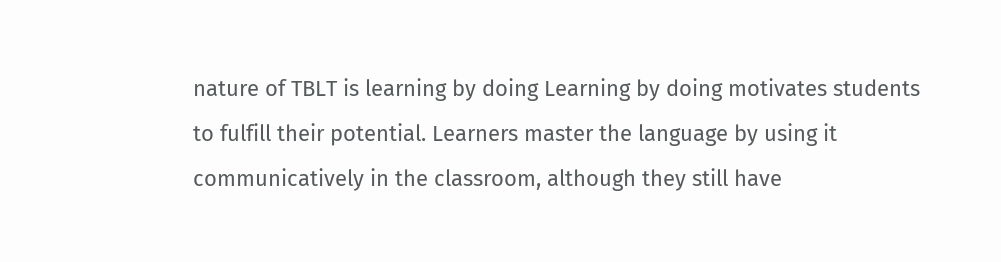nature of TBLT is learning by doing Learning by doing motivates students to fulfill their potential. Learners master the language by using it communicatively in the classroom, although they still have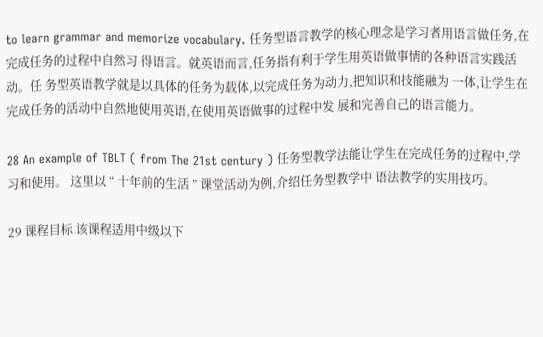to learn grammar and memorize vocabulary. 任务型语言教学的核心理念是学习者用语言做任务,在完成任务的过程中自然习 得语言。就英语而言,任务指有利于学生用英语做事情的各种语言实践活动。任 务型英语教学就是以具体的任务为载体,以完成任务为动力,把知识和技能融为 一体,让学生在完成任务的活动中自然地使用英语,在使用英语做事的过程中发 展和完善自己的语言能力。

28 An example of TBLT ( from The 21st century ) 任务型教学法能让学生在完成任务的过程中,学习和使用。 这里以 “ 十年前的生活 ” 课堂活动为例,介绍任务型教学中 语法教学的实用技巧。

29 课程目标 该课程适用中级以下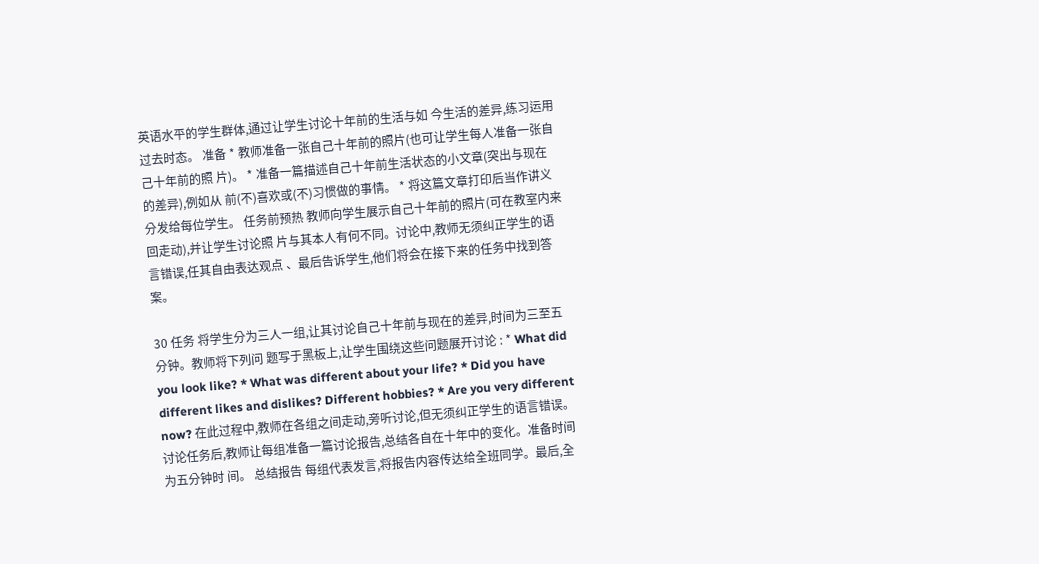英语水平的学生群体,通过让学生讨论十年前的生活与如 今生活的差异,练习运用过去时态。 准备 * 教师准备一张自己十年前的照片(也可让学生每人准备一张自己十年前的照 片)。 * 准备一篇描述自己十年前生活状态的小文章(突出与现在的差异),例如从 前(不)喜欢或(不)习惯做的事情。 * 将这篇文章打印后当作讲义分发给每位学生。 任务前预热 教师向学生展示自己十年前的照片(可在教室内来回走动),并让学生讨论照 片与其本人有何不同。讨论中,教师无须纠正学生的语言错误,任其自由表达观点 、最后告诉学生,他们将会在接下来的任务中找到答案。

30 任务 将学生分为三人一组,让其讨论自己十年前与现在的差异,时间为三至五分钟。教师将下列问 题写于黑板上,让学生围绕这些问题展开讨论 : * What did you look like? * What was different about your life? * Did you have different likes and dislikes? Different hobbies? * Are you very different now? 在此过程中,教师在各组之间走动,旁听讨论,但无须纠正学生的语言错误。 讨论任务后,教师让每组准备一篇讨论报告,总结各自在十年中的变化。准备时间为五分钟时 间。 总结报告 每组代表发言,将报告内容传达给全班同学。最后,全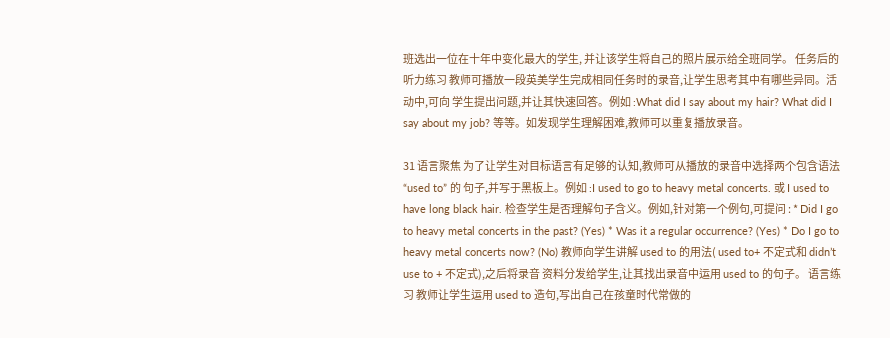班选出一位在十年中变化最大的学生, 并让该学生将自己的照片展示给全班同学。 任务后的听力练习 教师可播放一段英美学生完成相同任务时的录音,让学生思考其中有哪些异同。活动中,可向 学生提出问题,并让其快速回答。例如 :What did I say about my hair? What did I say about my job? 等等。如发现学生理解困难,教师可以重复播放录音。

31 语言聚焦 为了让学生对目标语言有足够的认知,教师可从播放的录音中选择两个包含语法 “used to” 的 句子,并写于黑板上。例如 :I used to go to heavy metal concerts. 或 I used to have long black hair. 检查学生是否理解句子含义。例如,针对第一个例句,可提问 : * Did I go to heavy metal concerts in the past? (Yes) * Was it a regular occurrence? (Yes) * Do I go to heavy metal concerts now? (No) 教师向学生讲解 used to 的用法( used to+ 不定式和 didn’t use to + 不定式),之后将录音 资料分发给学生,让其找出录音中运用 used to 的句子。 语言练习 教师让学生运用 used to 造句,写出自己在孩童时代常做的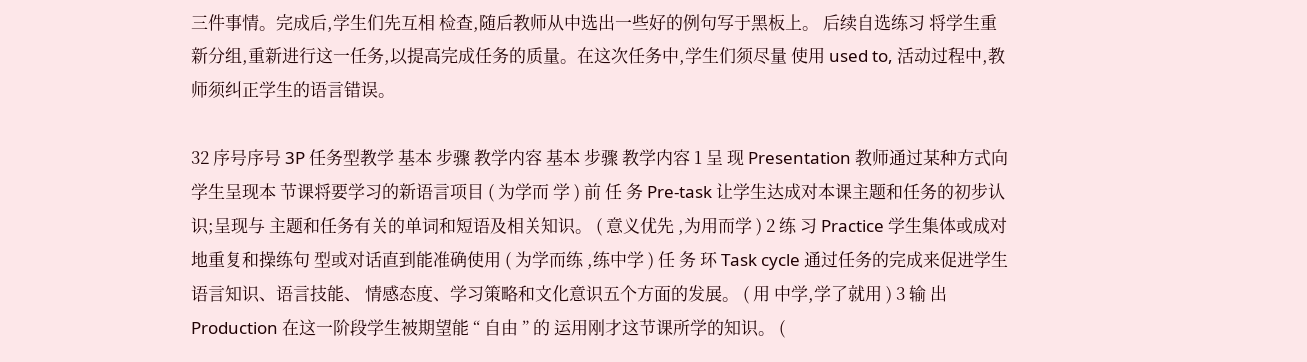三件事情。完成后,学生们先互相 检查,随后教师从中选出一些好的例句写于黑板上。 后续自选练习 将学生重新分组,重新进行这一任务,以提高完成任务的质量。在这次任务中,学生们须尽量 使用 used to, 活动过程中,教师须纠正学生的语言错误。

32 序号序号 3P 任务型教学 基本 步骤 教学内容 基本 步骤 教学内容 1 呈 现 Presentation 教师通过某种方式向学生呈现本 节课将要学习的新语言项目 ( 为学而 学 ) 前 任 务 Pre-task 让学生达成对本课主题和任务的初步认识;呈现与 主题和任务有关的单词和短语及相关知识。 ( 意义优先 ,为用而学 ) 2 练 习 Practice 学生集体或成对地重复和操练句 型或对话直到能准确使用 ( 为学而练 ,练中学 ) 任 务 环 Task cycle 通过任务的完成来促进学生语言知识、语言技能、 情感态度、学习策略和文化意识五个方面的发展。 ( 用 中学,学了就用 ) 3 输 出 Production 在这一阶段学生被期望能 “ 自由 ” 的 运用刚才这节课所学的知识。 (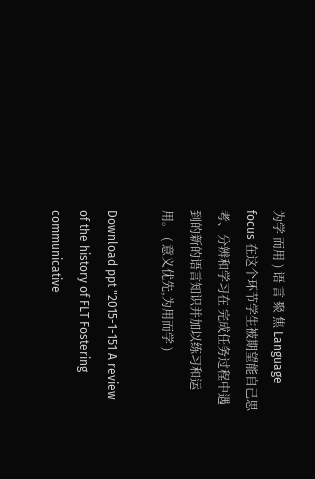为学 而用 ) 语 言 聚 焦 Language focus 在这个环节学生被期望能自己思考、分辨和学习在 完成任务过程中遇到的新的语言知识并加以练习和运 用。 ( 意义优先,为用而学 )

Download ppt "2015-1-151 A review of the history of FLT Fostering communicative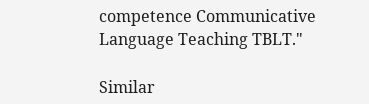competence Communicative Language Teaching TBLT."

Similar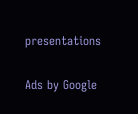presentations

Ads by Google